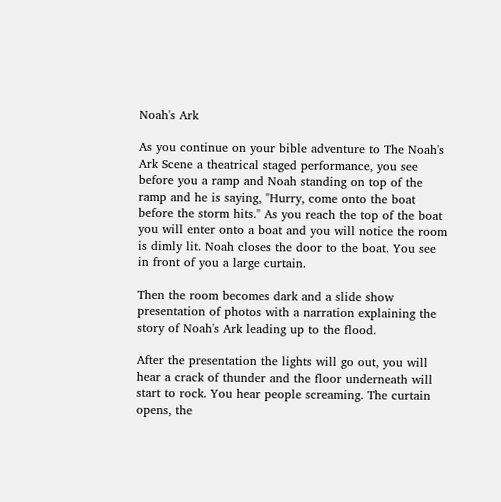Noah's Ark

As you continue on your bible adventure to The Noah's Ark Scene a theatrical staged performance, you see before you a ramp and Noah standing on top of the ramp and he is saying, "Hurry, come onto the boat before the storm hits." As you reach the top of the boat you will enter onto a boat and you will notice the room is dimly lit. Noah closes the door to the boat. You see in front of you a large curtain.

Then the room becomes dark and a slide show presentation of photos with a narration explaining the story of Noah's Ark leading up to the flood.

After the presentation the lights will go out, you will hear a crack of thunder and the floor underneath will start to rock. You hear people screaming. The curtain opens, the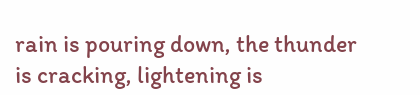rain is pouring down, the thunder is cracking, lightening is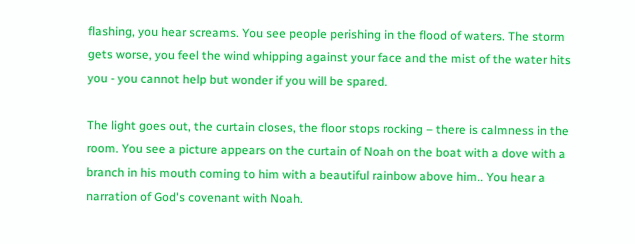flashing, you hear screams. You see people perishing in the flood of waters. The storm gets worse, you feel the wind whipping against your face and the mist of the water hits you - you cannot help but wonder if you will be spared.

The light goes out, the curtain closes, the floor stops rocking – there is calmness in the room. You see a picture appears on the curtain of Noah on the boat with a dove with a branch in his mouth coming to him with a beautiful rainbow above him.. You hear a narration of God's covenant with Noah.